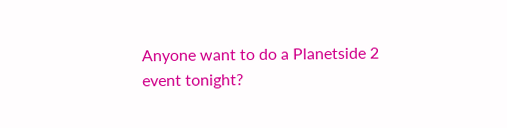Anyone want to do a Planetside 2 event tonight?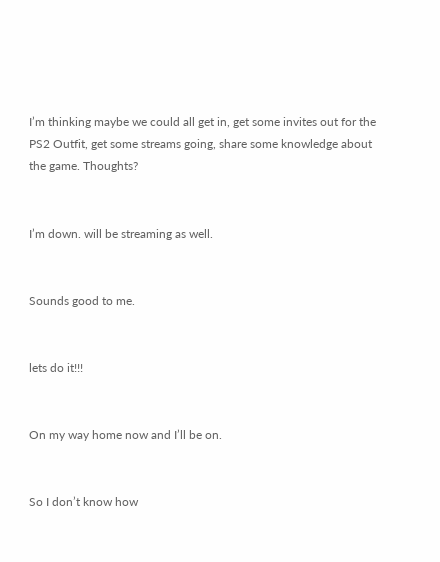I’m thinking maybe we could all get in, get some invites out for the PS2 Outfit, get some streams going, share some knowledge about the game. Thoughts?


I’m down. will be streaming as well.


Sounds good to me.


lets do it!!!


On my way home now and I’ll be on.


So I don’t know how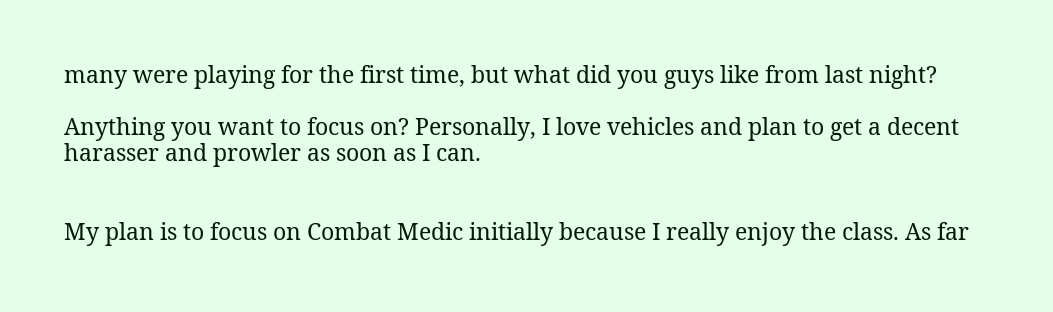many were playing for the first time, but what did you guys like from last night?

Anything you want to focus on? Personally, I love vehicles and plan to get a decent harasser and prowler as soon as I can.


My plan is to focus on Combat Medic initially because I really enjoy the class. As far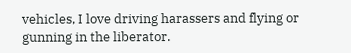vehicles, I love driving harassers and flying or gunning in the liberator.